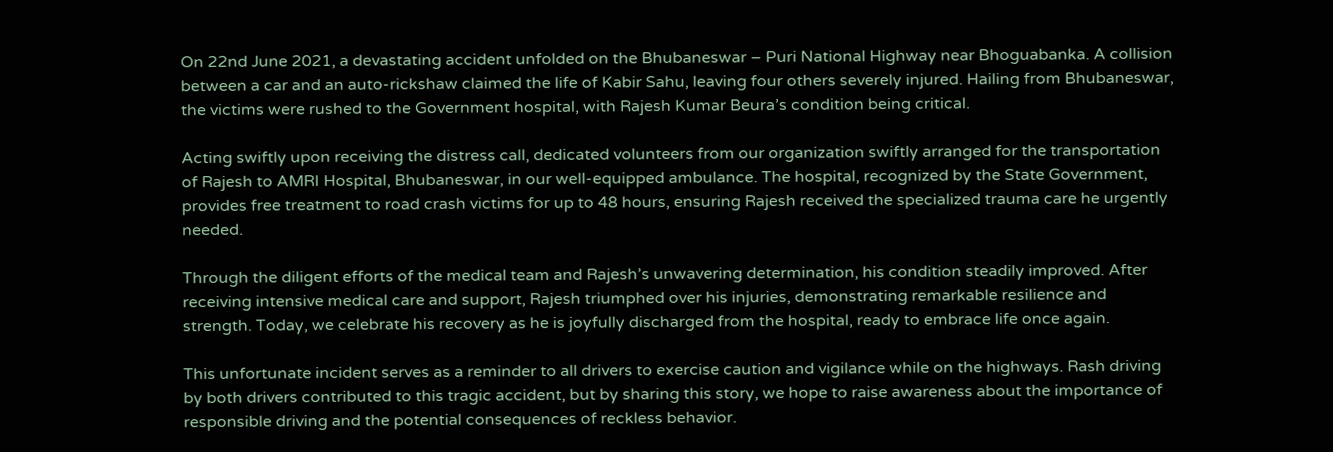On 22nd June 2021, a devastating accident unfolded on the Bhubaneswar – Puri National Highway near Bhoguabanka. A collision between a car and an auto-rickshaw claimed the life of Kabir Sahu, leaving four others severely injured. Hailing from Bhubaneswar, the victims were rushed to the Government hospital, with Rajesh Kumar Beura’s condition being critical.

Acting swiftly upon receiving the distress call, dedicated volunteers from our organization swiftly arranged for the transportation of Rajesh to AMRI Hospital, Bhubaneswar, in our well-equipped ambulance. The hospital, recognized by the State Government, provides free treatment to road crash victims for up to 48 hours, ensuring Rajesh received the specialized trauma care he urgently needed.

Through the diligent efforts of the medical team and Rajesh’s unwavering determination, his condition steadily improved. After receiving intensive medical care and support, Rajesh triumphed over his injuries, demonstrating remarkable resilience and strength. Today, we celebrate his recovery as he is joyfully discharged from the hospital, ready to embrace life once again.

This unfortunate incident serves as a reminder to all drivers to exercise caution and vigilance while on the highways. Rash driving by both drivers contributed to this tragic accident, but by sharing this story, we hope to raise awareness about the importance of responsible driving and the potential consequences of reckless behavior.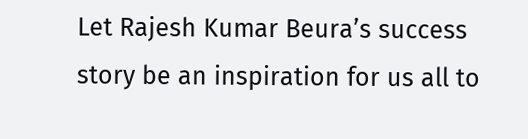Let Rajesh Kumar Beura’s success story be an inspiration for us all to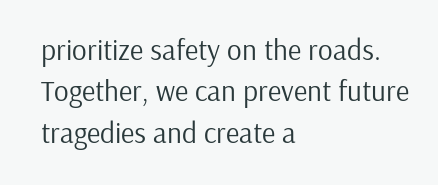prioritize safety on the roads. Together, we can prevent future tragedies and create a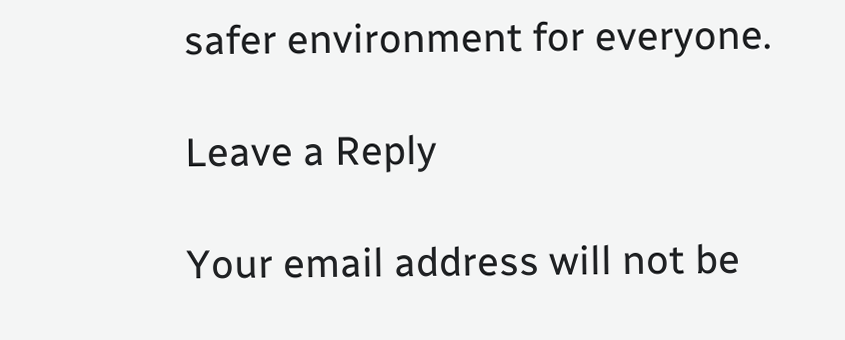safer environment for everyone.

Leave a Reply

Your email address will not be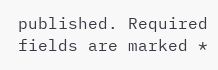published. Required fields are marked *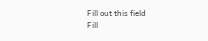Fill out this field
Fill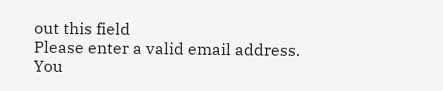out this field
Please enter a valid email address.
You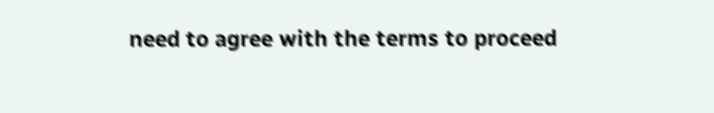need to agree with the terms to proceed